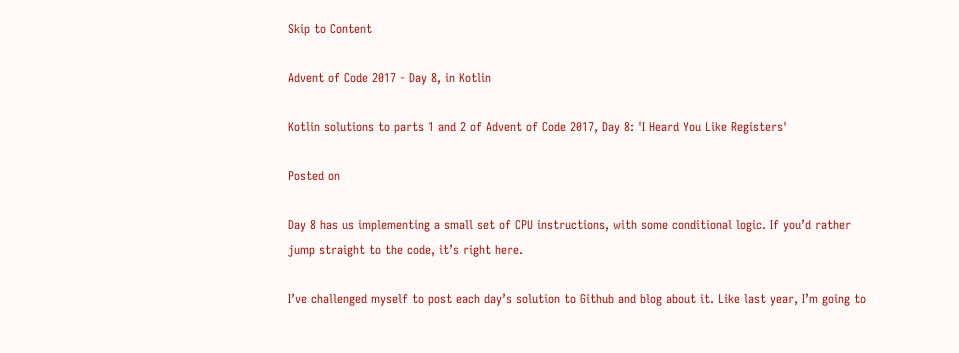Skip to Content

Advent of Code 2017 - Day 8, in Kotlin

Kotlin solutions to parts 1 and 2 of Advent of Code 2017, Day 8: 'I Heard You Like Registers'

Posted on

Day 8 has us implementing a small set of CPU instructions, with some conditional logic. If you’d rather jump straight to the code, it’s right here.

I’ve challenged myself to post each day’s solution to Github and blog about it. Like last year, I’m going to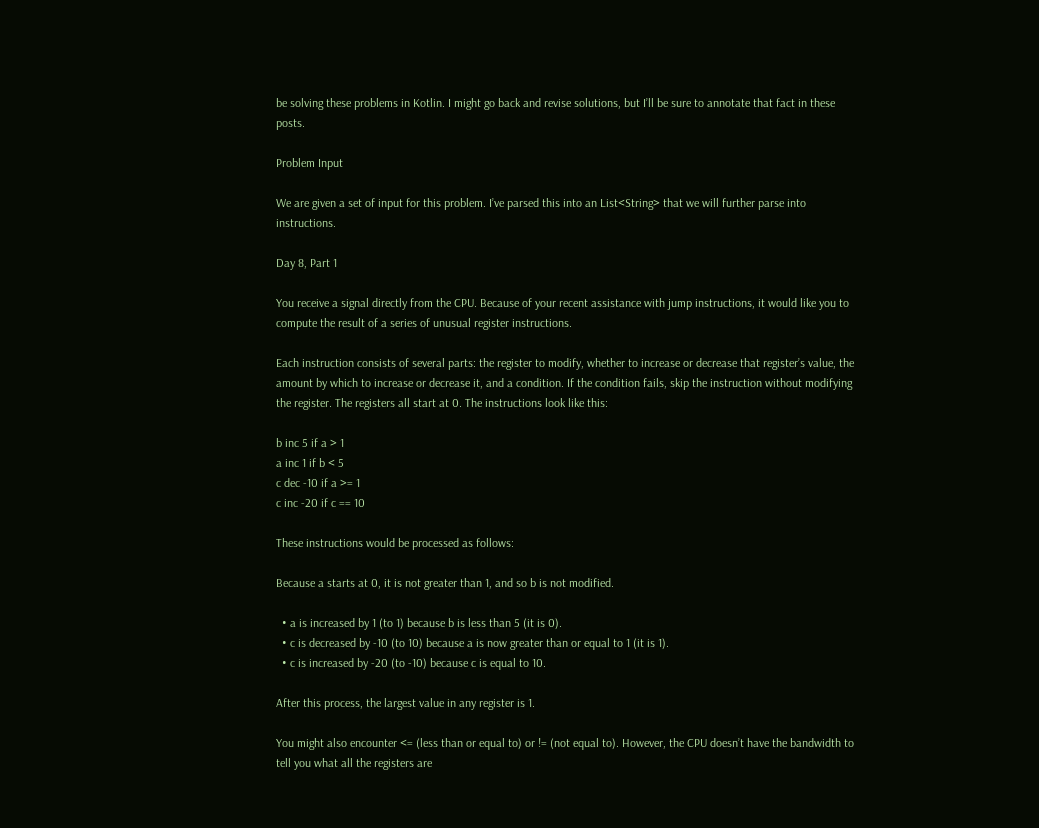be solving these problems in Kotlin. I might go back and revise solutions, but I’ll be sure to annotate that fact in these posts.

Problem Input

We are given a set of input for this problem. I’ve parsed this into an List<String> that we will further parse into instructions.

Day 8, Part 1

You receive a signal directly from the CPU. Because of your recent assistance with jump instructions, it would like you to compute the result of a series of unusual register instructions.

Each instruction consists of several parts: the register to modify, whether to increase or decrease that register’s value, the amount by which to increase or decrease it, and a condition. If the condition fails, skip the instruction without modifying the register. The registers all start at 0. The instructions look like this:

b inc 5 if a > 1
a inc 1 if b < 5
c dec -10 if a >= 1
c inc -20 if c == 10

These instructions would be processed as follows:

Because a starts at 0, it is not greater than 1, and so b is not modified.

  • a is increased by 1 (to 1) because b is less than 5 (it is 0).
  • c is decreased by -10 (to 10) because a is now greater than or equal to 1 (it is 1).
  • c is increased by -20 (to -10) because c is equal to 10.

After this process, the largest value in any register is 1.

You might also encounter <= (less than or equal to) or != (not equal to). However, the CPU doesn’t have the bandwidth to tell you what all the registers are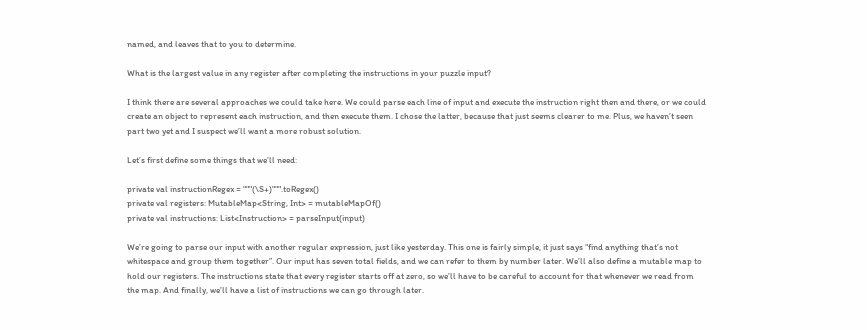named, and leaves that to you to determine.

What is the largest value in any register after completing the instructions in your puzzle input?

I think there are several approaches we could take here. We could parse each line of input and execute the instruction right then and there, or we could create an object to represent each instruction, and then execute them. I chose the latter, because that just seems clearer to me. Plus, we haven’t seen part two yet and I suspect we’ll want a more robust solution.

Let’s first define some things that we’ll need:

private val instructionRegex = """(\S+)""".toRegex()
private val registers: MutableMap<String, Int> = mutableMapOf()
private val instructions: List<Instruction> = parseInput(input)

We’re going to parse our input with another regular expression, just like yesterday. This one is fairly simple, it just says “find anything that’s not whitespace and group them together”. Our input has seven total fields, and we can refer to them by number later. We’ll also define a mutable map to hold our registers. The instructions state that every register starts off at zero, so we’ll have to be careful to account for that whenever we read from the map. And finally, we’ll have a list of instructions we can go through later.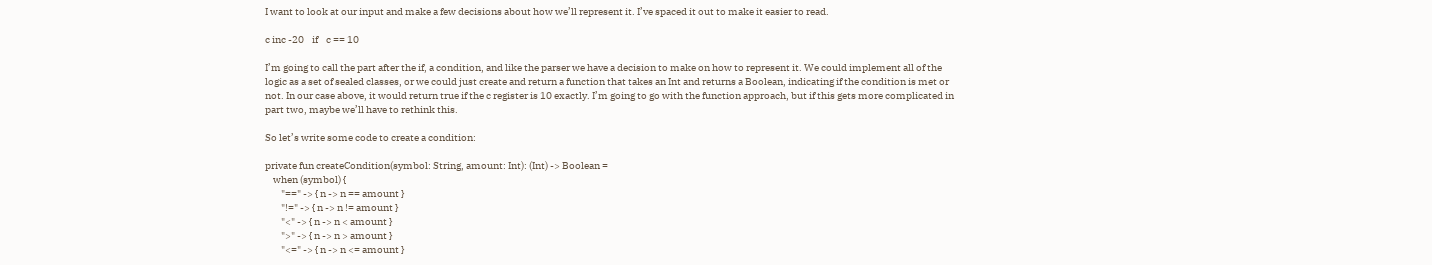I want to look at our input and make a few decisions about how we’ll represent it. I’ve spaced it out to make it easier to read.

c inc -20    if    c == 10

I’m going to call the part after the if, a condition, and like the parser we have a decision to make on how to represent it. We could implement all of the logic as a set of sealed classes, or we could just create and return a function that takes an Int and returns a Boolean, indicating if the condition is met or not. In our case above, it would return true if the c register is 10 exactly. I’m going to go with the function approach, but if this gets more complicated in part two, maybe we’ll have to rethink this.

So let’s write some code to create a condition:

private fun createCondition(symbol: String, amount: Int): (Int) -> Boolean =
    when (symbol) {
        "==" -> { n -> n == amount }
        "!=" -> { n -> n != amount }
        "<" -> { n -> n < amount }
        ">" -> { n -> n > amount }
        "<=" -> { n -> n <= amount }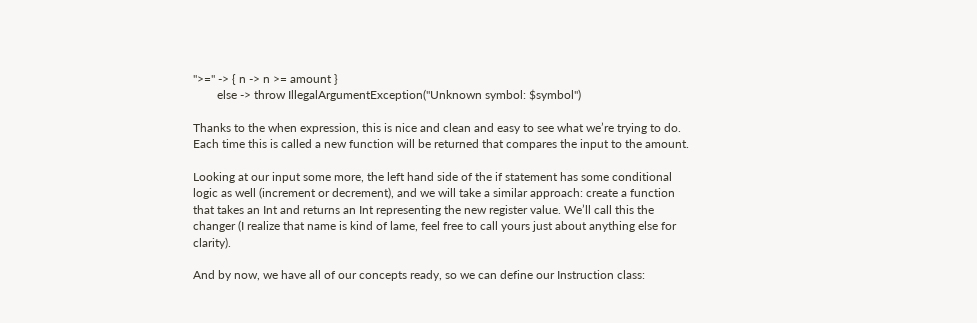">=" -> { n -> n >= amount }
        else -> throw IllegalArgumentException("Unknown symbol: $symbol")

Thanks to the when expression, this is nice and clean and easy to see what we’re trying to do. Each time this is called a new function will be returned that compares the input to the amount.

Looking at our input some more, the left hand side of the if statement has some conditional logic as well (increment or decrement), and we will take a similar approach: create a function that takes an Int and returns an Int representing the new register value. We’ll call this the changer (I realize that name is kind of lame, feel free to call yours just about anything else for clarity).

And by now, we have all of our concepts ready, so we can define our Instruction class: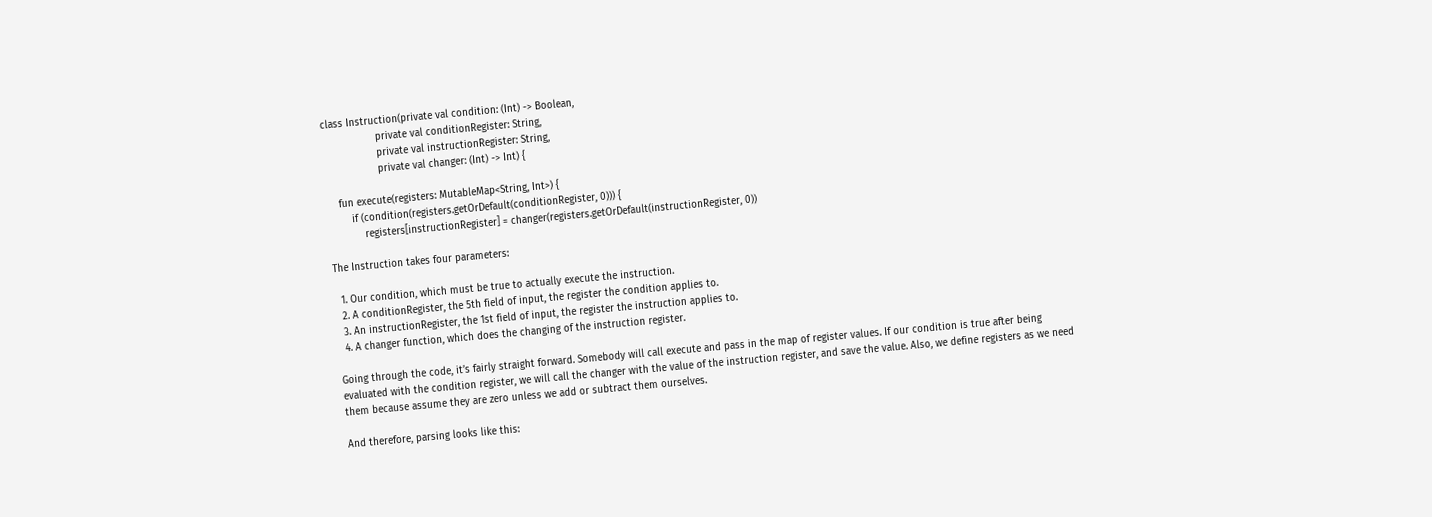class Instruction(private val condition: (Int) -> Boolean,
                  private val conditionRegister: String,
                  private val instructionRegister: String,
                  private val changer: (Int) -> Int) {

    fun execute(registers: MutableMap<String, Int>) {
        if (condition(registers.getOrDefault(conditionRegister, 0))) {
            registers[instructionRegister] = changer(registers.getOrDefault(instructionRegister, 0))

The Instruction takes four parameters:

  1. Our condition, which must be true to actually execute the instruction.
  2. A conditionRegister, the 5th field of input, the register the condition applies to.
  3. An instructionRegister, the 1st field of input, the register the instruction applies to.
  4. A changer function, which does the changing of the instruction register.

Going through the code, it’s fairly straight forward. Somebody will call execute and pass in the map of register values. If our condition is true after being evaluated with the condition register, we will call the changer with the value of the instruction register, and save the value. Also, we define registers as we need them because assume they are zero unless we add or subtract them ourselves.

And therefore, parsing looks like this: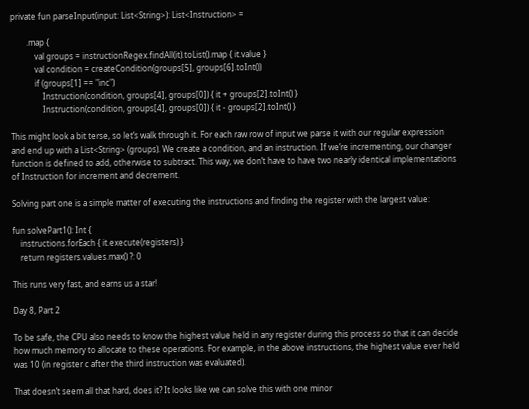private fun parseInput(input: List<String>): List<Instruction> =

        .map {
            val groups = instructionRegex.findAll(it).toList().map { it.value }
            val condition = createCondition(groups[5], groups[6].toInt())
            if (groups[1] == "inc")
                Instruction(condition, groups[4], groups[0]) { it + groups[2].toInt() }
                Instruction(condition, groups[4], groups[0]) { it - groups[2].toInt() }

This might look a bit terse, so let’s walk through it. For each raw row of input we parse it with our regular expression and end up with a List<String> (groups). We create a condition, and an instruction. If we’re incrementing, our changer function is defined to add, otherwise to subtract. This way, we don’t have to have two nearly identical implementations of Instruction for increment and decrement.

Solving part one is a simple matter of executing the instructions and finding the register with the largest value:

fun solvePart1(): Int {
    instructions.forEach { it.execute(registers) }
    return registers.values.max() ?: 0

This runs very fast, and earns us a star!

Day 8, Part 2

To be safe, the CPU also needs to know the highest value held in any register during this process so that it can decide how much memory to allocate to these operations. For example, in the above instructions, the highest value ever held was 10 (in register c after the third instruction was evaluated).

That doesn’t seem all that hard, does it? It looks like we can solve this with one minor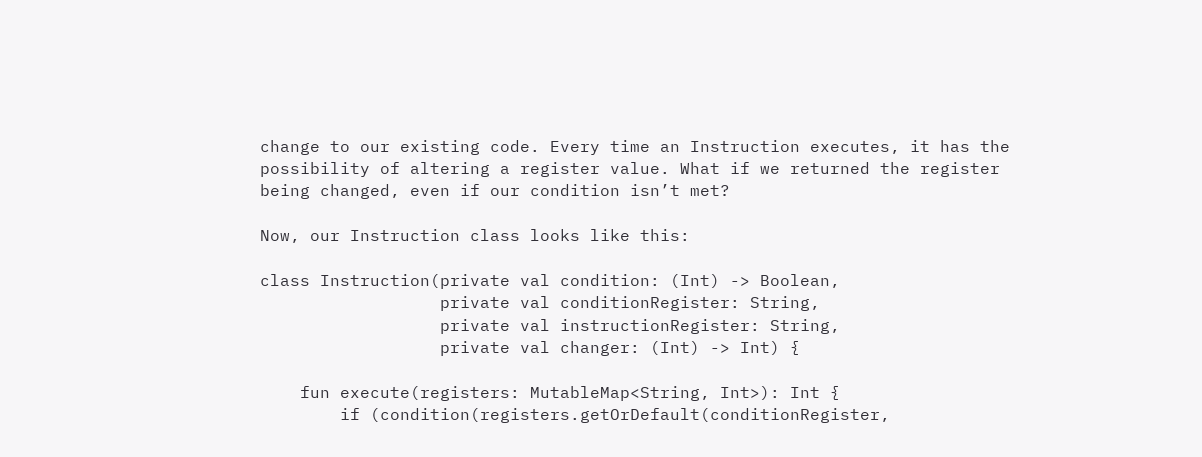change to our existing code. Every time an Instruction executes, it has the possibility of altering a register value. What if we returned the register being changed, even if our condition isn’t met?

Now, our Instruction class looks like this:

class Instruction(private val condition: (Int) -> Boolean,
                  private val conditionRegister: String,
                  private val instructionRegister: String,
                  private val changer: (Int) -> Int) {

    fun execute(registers: MutableMap<String, Int>): Int {
        if (condition(registers.getOrDefault(conditionRegister,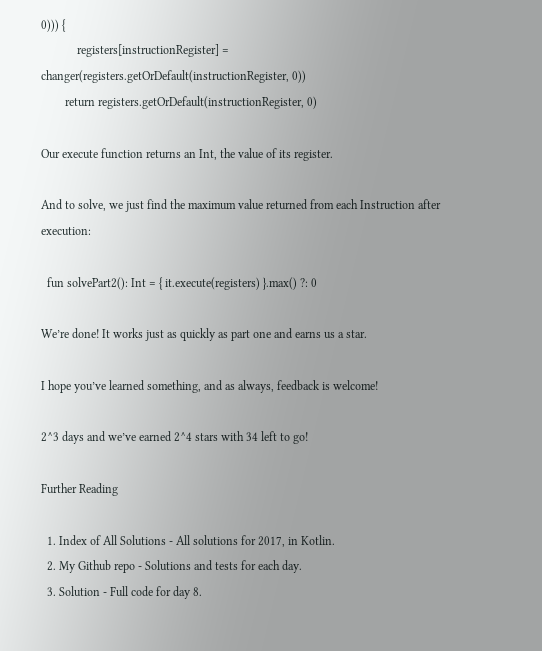0))) {
            registers[instructionRegister] = changer(registers.getOrDefault(instructionRegister, 0))
        return registers.getOrDefault(instructionRegister, 0)

Our execute function returns an Int, the value of its register.

And to solve, we just find the maximum value returned from each Instruction after execution:

  fun solvePart2(): Int = { it.execute(registers) }.max() ?: 0

We’re done! It works just as quickly as part one and earns us a star.

I hope you’ve learned something, and as always, feedback is welcome!

2^3 days and we’ve earned 2^4 stars with 34 left to go!

Further Reading

  1. Index of All Solutions - All solutions for 2017, in Kotlin.
  2. My Github repo - Solutions and tests for each day.
  3. Solution - Full code for day 8.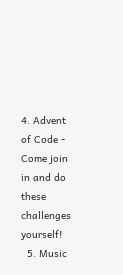4. Advent of Code - Come join in and do these challenges yourself!
  5. Music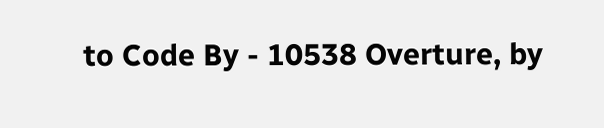to Code By - 10538 Overture, by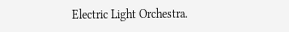Electric Light Orchestra.